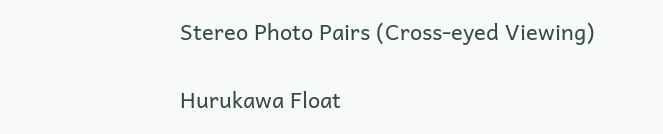Stereo Photo Pairs (Cross-eyed Viewing)

Hurukawa Float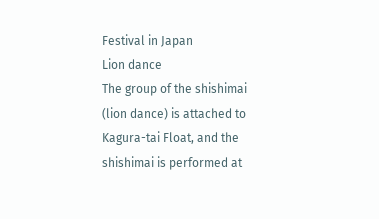Festival in Japan
Lion dance
The group of the shishimai (lion dance) is attached to Kagura-tai Float, and the shishimai is performed at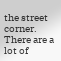the street corner. There are a lot of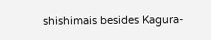shishimais besides Kagura-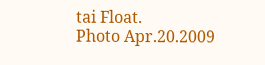tai Float.
Photo Apr.20.2009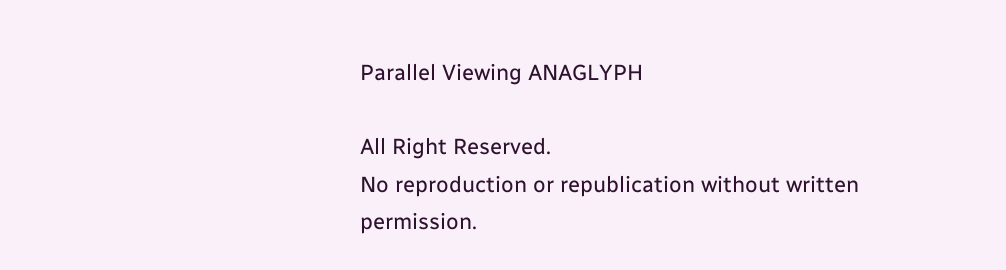Parallel Viewing ANAGLYPH

All Right Reserved.
No reproduction or republication without written permission.